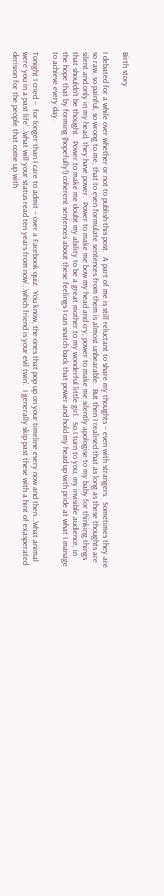Birth story

I debated for a while over whether or not to publish this post.  A part of me is still reluctant to share my thoughts – even with strangers.  Sometimes they are so raw, so painful, so wrong to me, that to even formulate sentences from them is almost unbearable.  But then I realised that as long as these thoughts are silent and only in my head, they have power.  Power to make me bow my head and cry, power to make me silently apologise to my baby for thinking things that shouldn’t be thought.  Power to make me doubt my ability to be a great mother to my wonderful little girl.  So I turn to you, my invisible audience, in the hope that by forming (hopefully!) coherent sentences about these feelings I can snatch back that power and hold my head up with pride at what I manage to achieve every day.

Tonight I cried –  for longer than I care to admit – over a Facebook quiz.  You know, the ones that pop up on your timeline every now and then…’what animal were you in a past life’…’what will your status read ten years from now’…’which friend is your evil twin’.  I generally skip past these with a hint of exasperated derision for the people that come up with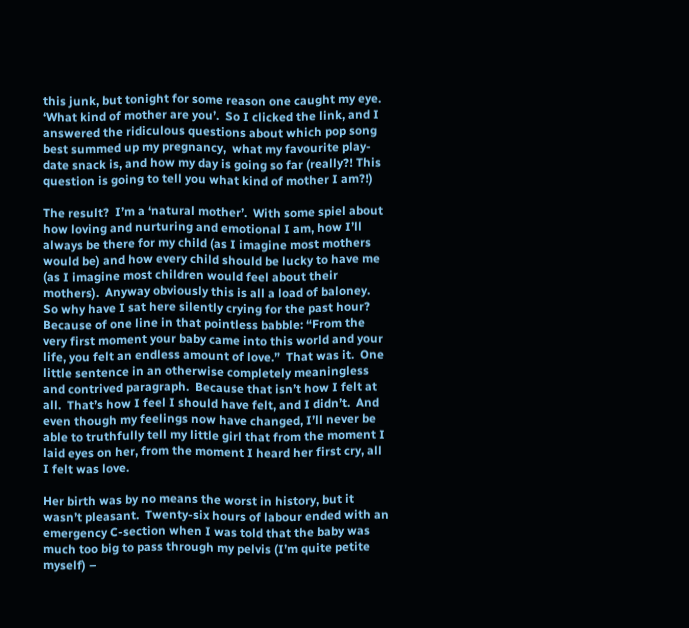this junk, but tonight for some reason one caught my eye.  ‘What kind of mother are you’.  So I clicked the link, and I answered the ridiculous questions about which pop song best summed up my pregnancy,  what my favourite play-date snack is, and how my day is going so far (really?! This question is going to tell you what kind of mother I am?!)

The result?  I’m a ‘natural mother’.  With some spiel about how loving and nurturing and emotional I am, how I’ll always be there for my child (as I imagine most mothers would be) and how every child should be lucky to have me (as I imagine most children would feel about their mothers).  Anyway obviously this is all a load of baloney.  So why have I sat here silently crying for the past hour?  Because of one line in that pointless babble: “From the very first moment your baby came into this world and your life, you felt an endless amount of love.”  That was it.  One little sentence in an otherwise completely meaningless and contrived paragraph.  Because that isn’t how I felt at all.  That’s how I feel I should have felt, and I didn’t.  And even though my feelings now have changed, I’ll never be able to truthfully tell my little girl that from the moment I laid eyes on her, from the moment I heard her first cry, all I felt was love.

Her birth was by no means the worst in history, but it wasn’t pleasant.  Twenty-six hours of labour ended with an emergency C-section when I was told that the baby was much too big to pass through my pelvis (I’m quite petite myself) –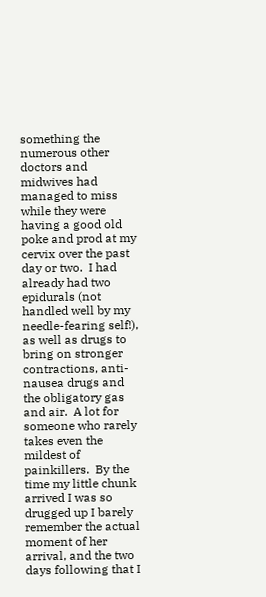something the numerous other doctors and midwives had managed to miss while they were having a good old poke and prod at my cervix over the past day or two.  I had already had two epidurals (not handled well by my needle-fearing self!), as well as drugs to bring on stronger contractions, anti-nausea drugs and the obligatory gas and air.  A lot for someone who rarely takes even the mildest of painkillers.  By the time my little chunk arrived I was so drugged up I barely remember the actual moment of her arrival, and the two days following that I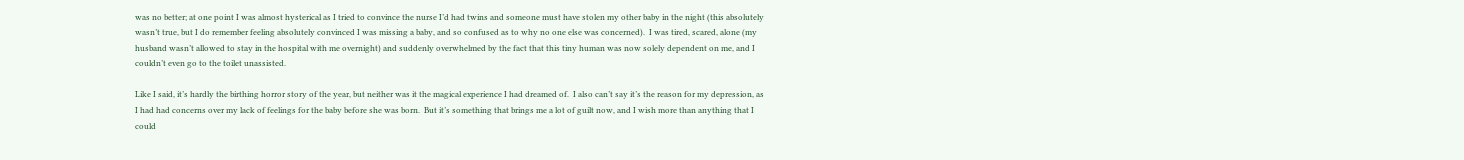was no better; at one point I was almost hysterical as I tried to convince the nurse I’d had twins and someone must have stolen my other baby in the night (this absolutely wasn’t true, but I do remember feeling absolutely convinced I was missing a baby, and so confused as to why no one else was concerned).  I was tired, scared, alone (my husband wasn’t allowed to stay in the hospital with me overnight) and suddenly overwhelmed by the fact that this tiny human was now solely dependent on me, and I couldn’t even go to the toilet unassisted.

Like I said, it’s hardly the birthing horror story of the year, but neither was it the magical experience I had dreamed of.  I also can’t say it’s the reason for my depression, as I had had concerns over my lack of feelings for the baby before she was born.  But it’s something that brings me a lot of guilt now, and I wish more than anything that I could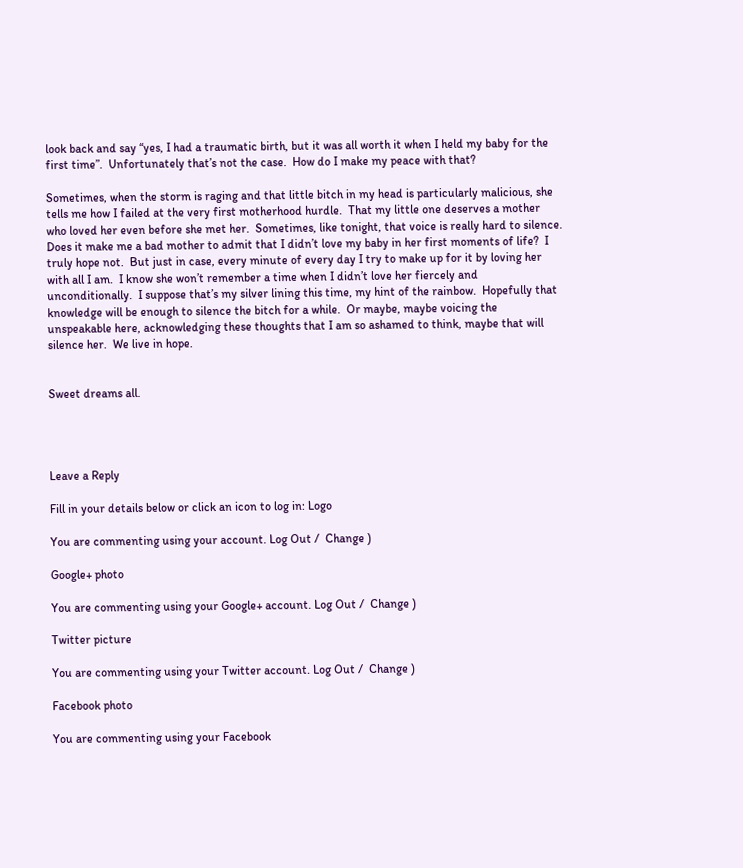look back and say “yes, I had a traumatic birth, but it was all worth it when I held my baby for the first time”.  Unfortunately that’s not the case.  How do I make my peace with that?

Sometimes, when the storm is raging and that little bitch in my head is particularly malicious, she tells me how I failed at the very first motherhood hurdle.  That my little one deserves a mother who loved her even before she met her.  Sometimes, like tonight, that voice is really hard to silence.  Does it make me a bad mother to admit that I didn’t love my baby in her first moments of life?  I truly hope not.  But just in case, every minute of every day I try to make up for it by loving her with all I am.  I know she won’t remember a time when I didn’t love her fiercely and unconditionally.  I suppose that’s my silver lining this time, my hint of the rainbow.  Hopefully that knowledge will be enough to silence the bitch for a while.  Or maybe, maybe voicing the unspeakable here, acknowledging these thoughts that I am so ashamed to think, maybe that will silence her.  We live in hope.


Sweet dreams all.




Leave a Reply

Fill in your details below or click an icon to log in: Logo

You are commenting using your account. Log Out /  Change )

Google+ photo

You are commenting using your Google+ account. Log Out /  Change )

Twitter picture

You are commenting using your Twitter account. Log Out /  Change )

Facebook photo

You are commenting using your Facebook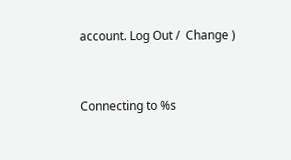account. Log Out /  Change )


Connecting to %s